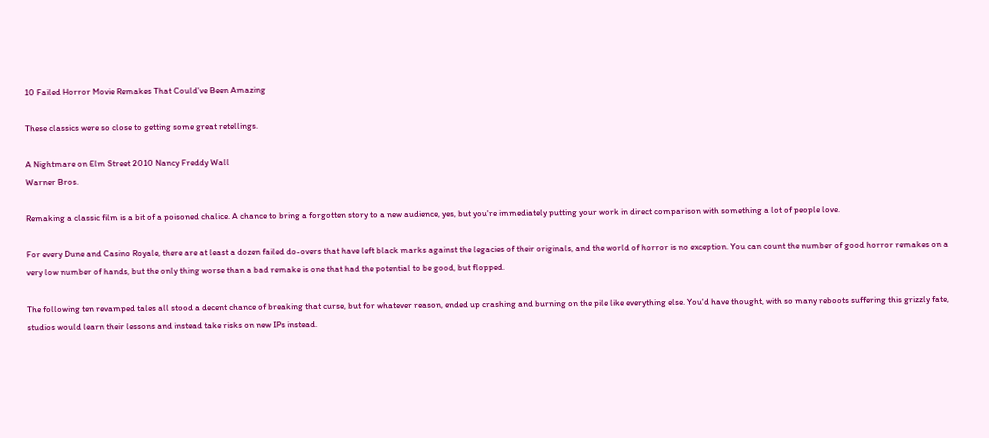10 Failed Horror Movie Remakes That Could've Been Amazing

These classics were so close to getting some great retellings.

A Nightmare on Elm Street 2010 Nancy Freddy Wall
Warner Bros.

Remaking a classic film is a bit of a poisoned chalice. A chance to bring a forgotten story to a new audience, yes, but you're immediately putting your work in direct comparison with something a lot of people love.

For every Dune and Casino Royale, there are at least a dozen failed do-overs that have left black marks against the legacies of their originals, and the world of horror is no exception. You can count the number of good horror remakes on a very low number of hands, but the only thing worse than a bad remake is one that had the potential to be good, but flopped.

The following ten revamped tales all stood a decent chance of breaking that curse, but for whatever reason, ended up crashing and burning on the pile like everything else. You'd have thought, with so many reboots suffering this grizzly fate, studios would learn their lessons and instead take risks on new IPs instead.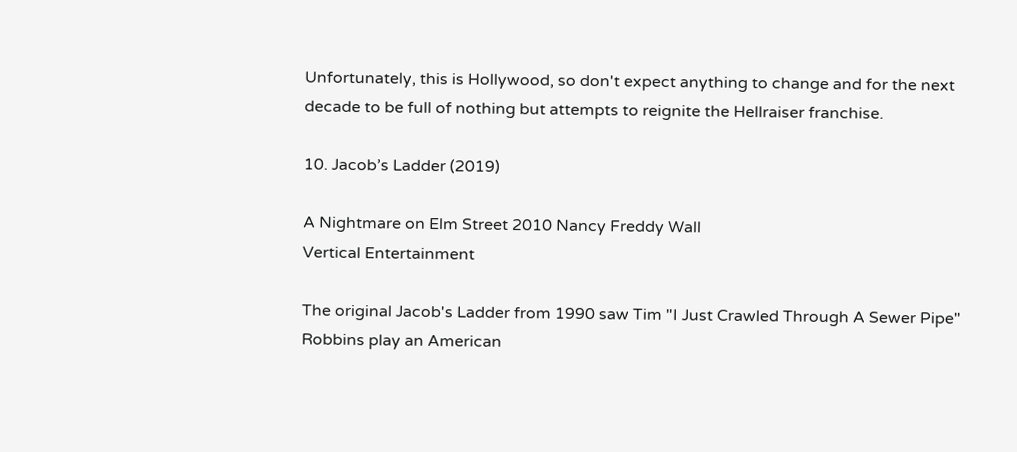Unfortunately, this is Hollywood, so don't expect anything to change and for the next decade to be full of nothing but attempts to reignite the Hellraiser franchise.

10. Jacob’s Ladder (2019)

A Nightmare on Elm Street 2010 Nancy Freddy Wall
Vertical Entertainment

The original Jacob's Ladder from 1990 saw Tim "I Just Crawled Through A Sewer Pipe" Robbins play an American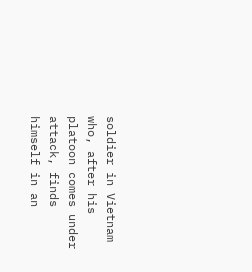soldier in Vietnam who, after his platoon comes under attack, finds himself in an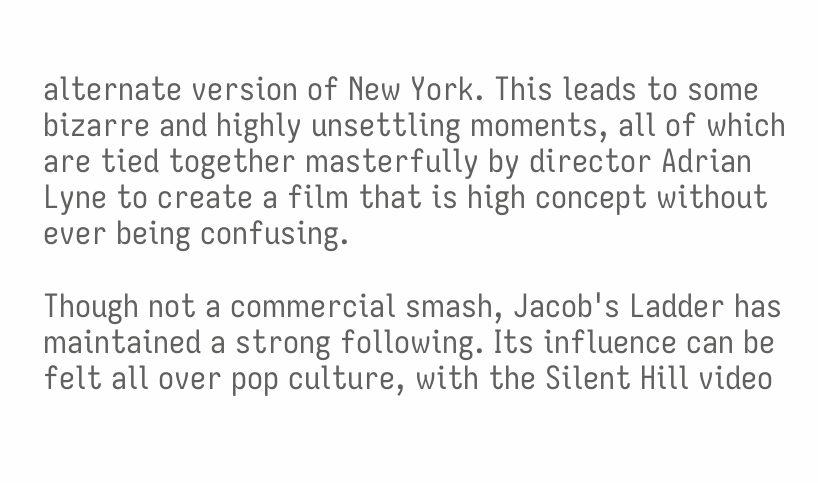alternate version of New York. This leads to some bizarre and highly unsettling moments, all of which are tied together masterfully by director Adrian Lyne to create a film that is high concept without ever being confusing.

Though not a commercial smash, Jacob's Ladder has maintained a strong following. Its influence can be felt all over pop culture, with the Silent Hill video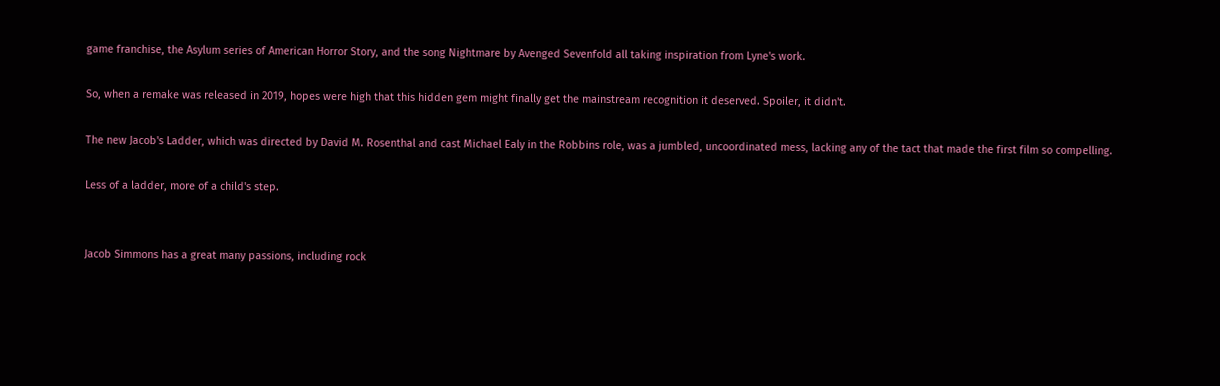game franchise, the Asylum series of American Horror Story, and the song Nightmare by Avenged Sevenfold all taking inspiration from Lyne's work.

So, when a remake was released in 2019, hopes were high that this hidden gem might finally get the mainstream recognition it deserved. Spoiler, it didn't.

The new Jacob's Ladder, which was directed by David M. Rosenthal and cast Michael Ealy in the Robbins role, was a jumbled, uncoordinated mess, lacking any of the tact that made the first film so compelling.

Less of a ladder, more of a child's step.


Jacob Simmons has a great many passions, including rock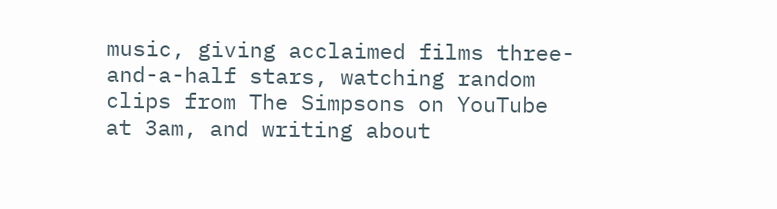music, giving acclaimed films three-and-a-half stars, watching random clips from The Simpsons on YouTube at 3am, and writing about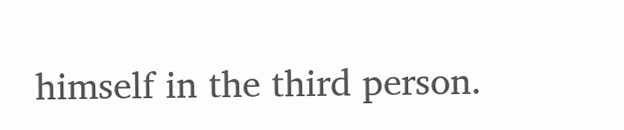himself in the third person.